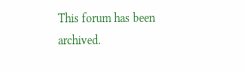This forum has been archived.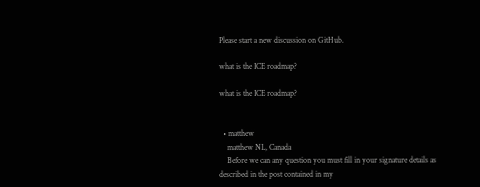Please start a new discussion on GitHub.

what is the ICE roadmap?

what is the ICE roadmap?


  • matthew
    matthew NL, Canada
    Before we can any question you must fill in your signature details as described in the post contained in my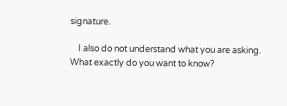signature.

    I also do not understand what you are asking. What exactly do you want to know?